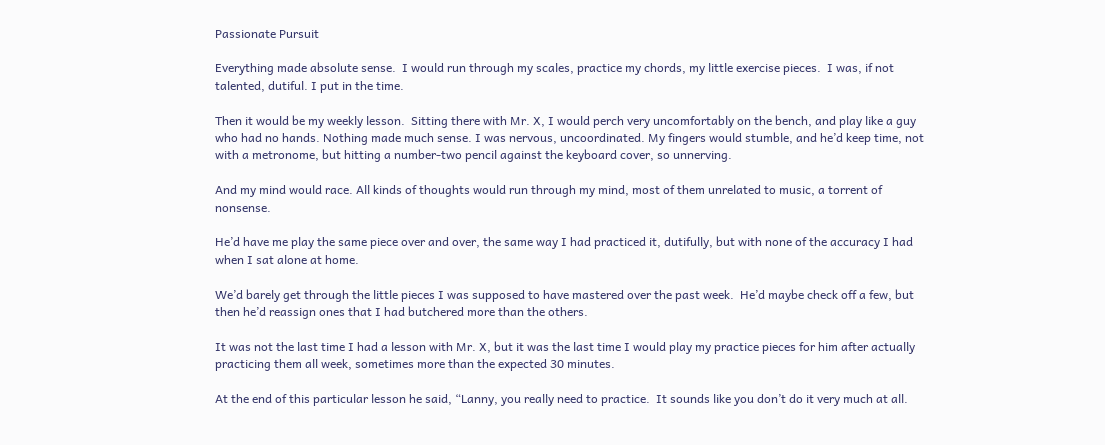Passionate Pursuit

Everything made absolute sense.  I would run through my scales, practice my chords, my little exercise pieces.  I was, if not talented, dutiful. I put in the time.

Then it would be my weekly lesson.  Sitting there with Mr. X, I would perch very uncomfortably on the bench, and play like a guy who had no hands. Nothing made much sense. I was nervous, uncoordinated. My fingers would stumble, and he’d keep time, not with a metronome, but hitting a number-two pencil against the keyboard cover, so unnerving.

And my mind would race. All kinds of thoughts would run through my mind, most of them unrelated to music, a torrent of nonsense.

He’d have me play the same piece over and over, the same way I had practiced it, dutifully, but with none of the accuracy I had when I sat alone at home.

We’d barely get through the little pieces I was supposed to have mastered over the past week.  He’d maybe check off a few, but then he’d reassign ones that I had butchered more than the others.

It was not the last time I had a lesson with Mr. X, but it was the last time I would play my practice pieces for him after actually practicing them all week, sometimes more than the expected 30 minutes.

At the end of this particular lesson he said, “Lanny, you really need to practice.  It sounds like you don’t do it very much at all.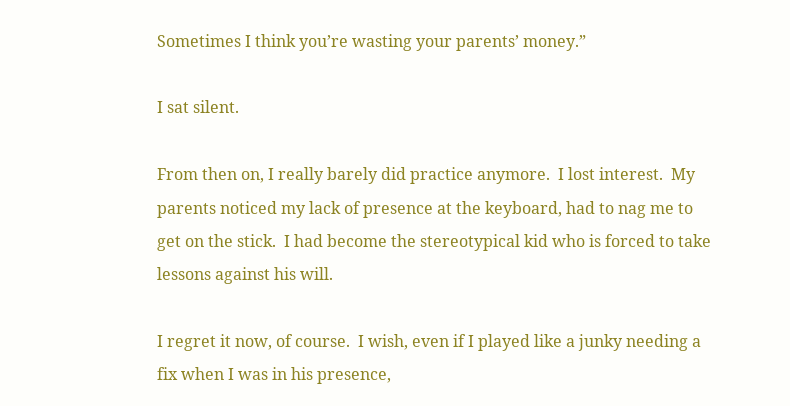Sometimes I think you’re wasting your parents’ money.”

I sat silent.

From then on, I really barely did practice anymore.  I lost interest.  My parents noticed my lack of presence at the keyboard, had to nag me to get on the stick.  I had become the stereotypical kid who is forced to take lessons against his will.

I regret it now, of course.  I wish, even if I played like a junky needing a fix when I was in his presence,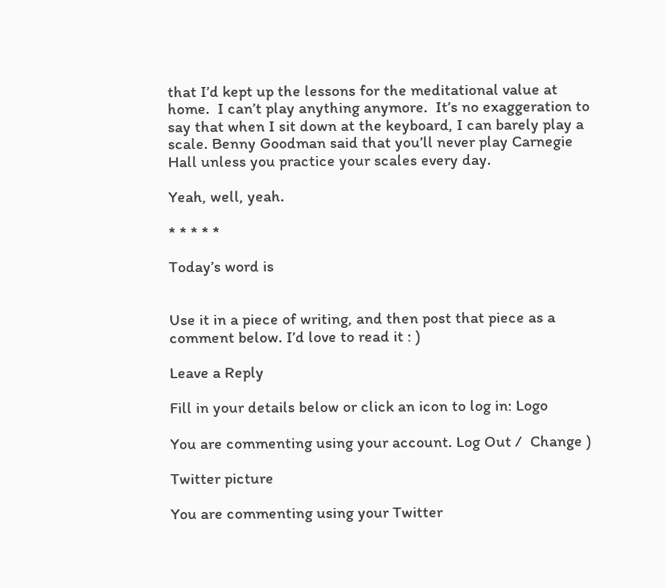that I’d kept up the lessons for the meditational value at home.  I can’t play anything anymore.  It’s no exaggeration to say that when I sit down at the keyboard, I can barely play a scale. Benny Goodman said that you’ll never play Carnegie Hall unless you practice your scales every day.

Yeah, well, yeah.

* * * * *

Today’s word is


Use it in a piece of writing, and then post that piece as a comment below. I’d love to read it : )

Leave a Reply

Fill in your details below or click an icon to log in: Logo

You are commenting using your account. Log Out /  Change )

Twitter picture

You are commenting using your Twitter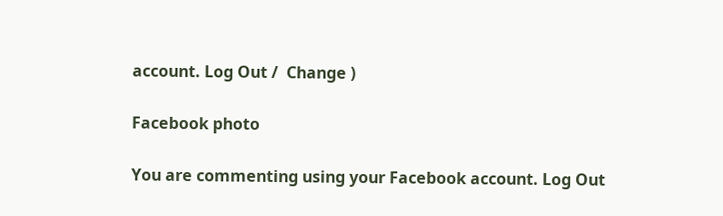account. Log Out /  Change )

Facebook photo

You are commenting using your Facebook account. Log Out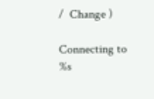/  Change )

Connecting to %s